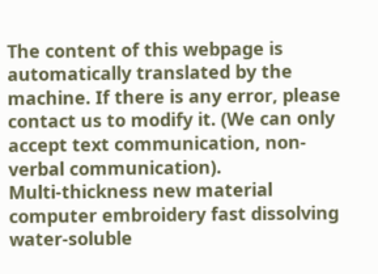The content of this webpage is automatically translated by the machine. If there is any error, please contact us to modify it. (We can only accept text communication, non-verbal communication).
Multi-thickness new material computer embroidery fast dissolving water-soluble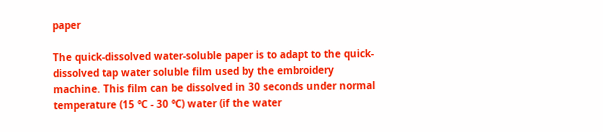paper

The quick-dissolved water-soluble paper is to adapt to the quick-dissolved tap water soluble film used by the embroidery machine. This film can be dissolved in 30 seconds under normal temperature (15 ℃ - 30 ℃) water (if the water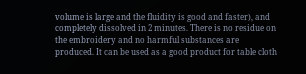volume is large and the fluidity is good and faster), and completely dissolved in 2 minutes. There is no residue on the embroidery and no harmful substances are produced. It can be used as a good product for table cloth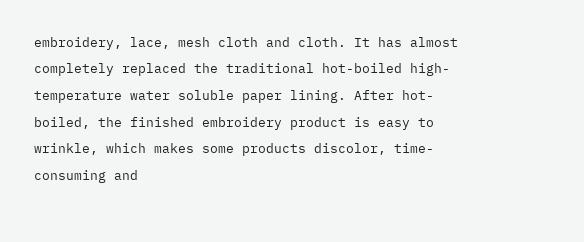embroidery, lace, mesh cloth and cloth. It has almost completely replaced the traditional hot-boiled high-temperature water soluble paper lining. After hot-boiled, the finished embroidery product is easy to wrinkle, which makes some products discolor, time-consuming and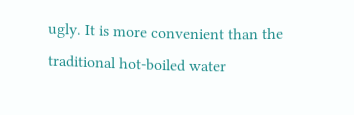ugly. It is more convenient than the traditional hot-boiled water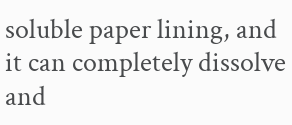soluble paper lining, and it can completely dissolve and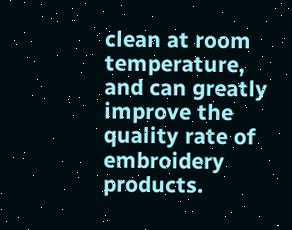clean at room temperature, and can greatly improve the quality rate of embroidery products.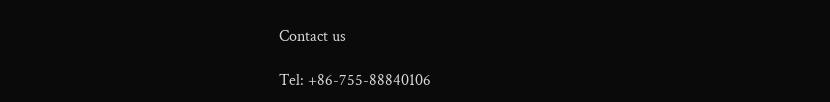Contact us

Tel: +86-755-88840106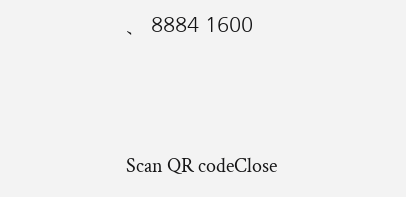、 8884 1600




Scan QR codeClose